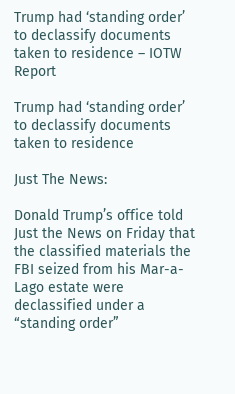Trump had ‘standing order’ to declassify documents taken to residence – IOTW Report

Trump had ‘standing order’ to declassify documents taken to residence

Just The News:

Donald Trump’s office told Just the News on Friday that the classified materials the FBI seized from his Mar-a-Lago estate were declassified under a “standing order”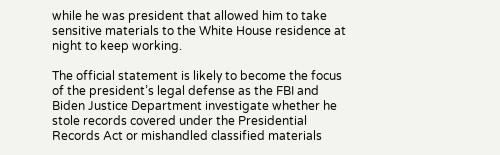while he was president that allowed him to take sensitive materials to the White House residence at night to keep working.

The official statement is likely to become the focus of the president’s legal defense as the FBI and Biden Justice Department investigate whether he stole records covered under the Presidential Records Act or mishandled classified materials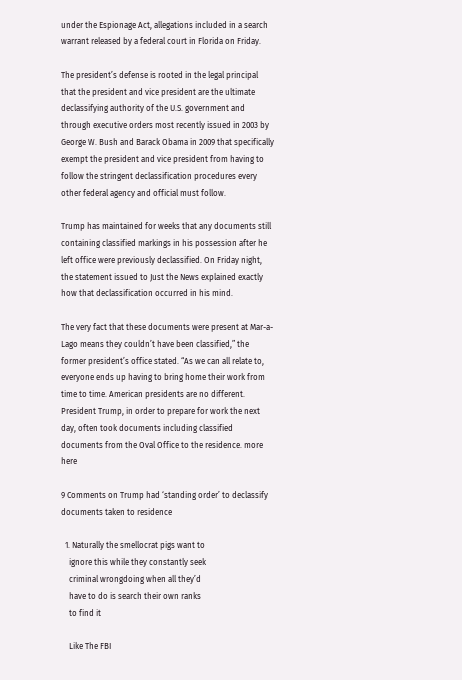under the Espionage Act, allegations included in a search warrant released by a federal court in Florida on Friday.

The president’s defense is rooted in the legal principal that the president and vice president are the ultimate declassifying authority of the U.S. government and through executive orders most recently issued in 2003 by George W. Bush and Barack Obama in 2009 that specifically exempt the president and vice president from having to follow the stringent declassification procedures every other federal agency and official must follow.

Trump has maintained for weeks that any documents still containing classified markings in his possession after he left office were previously declassified. On Friday night, the statement issued to Just the News explained exactly how that declassification occurred in his mind.

The very fact that these documents were present at Mar-a-Lago means they couldn’t have been classified,” the former president’s office stated. “As we can all relate to, everyone ends up having to bring home their work from time to time. American presidents are no different. President Trump, in order to prepare for work the next day, often took documents including classified documents from the Oval Office to the residence. more here

9 Comments on Trump had ‘standing order’ to declassify documents taken to residence

  1. Naturally the smellocrat pigs want to
    ignore this while they constantly seek
    criminal wrongdoing when all they’d
    have to do is search their own ranks
    to find it

    Like The FBI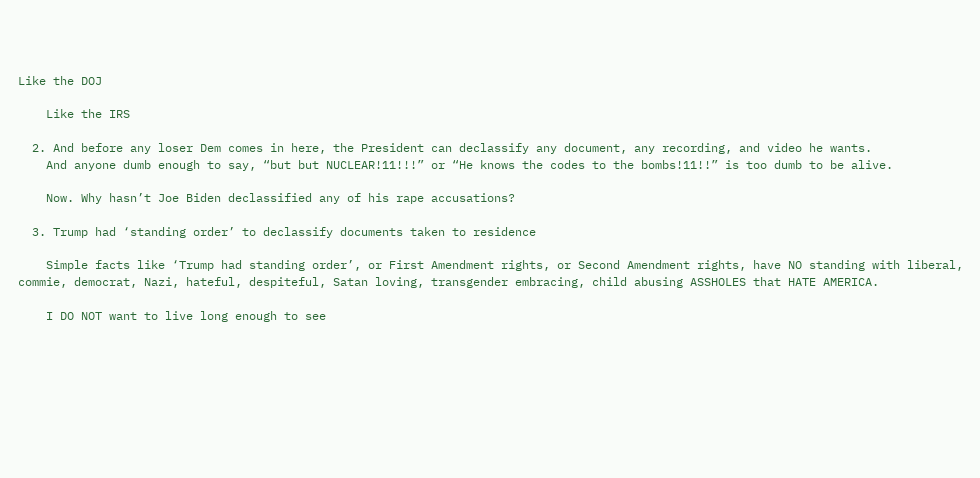Like the DOJ

    Like the IRS

  2. And before any loser Dem comes in here, the President can declassify any document, any recording, and video he wants.
    And anyone dumb enough to say, “but but NUCLEAR!11!!!” or “He knows the codes to the bombs!11!!” is too dumb to be alive.

    Now. Why hasn’t Joe Biden declassified any of his rape accusations?

  3. Trump had ‘standing order’ to declassify documents taken to residence

    Simple facts like ‘Trump had standing order’, or First Amendment rights, or Second Amendment rights, have NO standing with liberal, commie, democrat, Nazi, hateful, despiteful, Satan loving, transgender embracing, child abusing ASSHOLES that HATE AMERICA.

    I DO NOT want to live long enough to see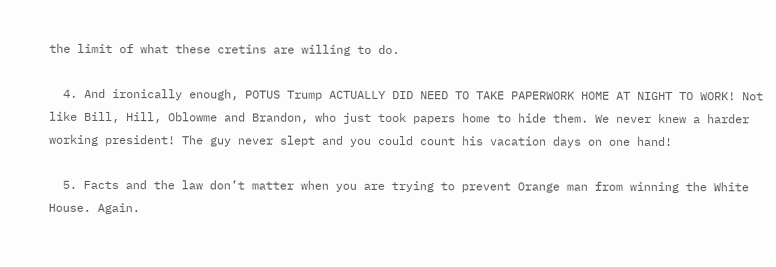the limit of what these cretins are willing to do.

  4. And ironically enough, POTUS Trump ACTUALLY DID NEED TO TAKE PAPERWORK HOME AT NIGHT TO WORK! Not like Bill, Hill, Oblowme and Brandon, who just took papers home to hide them. We never knew a harder working president! The guy never slept and you could count his vacation days on one hand!

  5. Facts and the law don’t matter when you are trying to prevent Orange man from winning the White House. Again.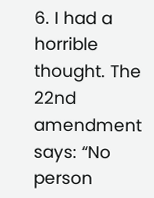6. I had a horrible thought. The 22nd amendment says: “No person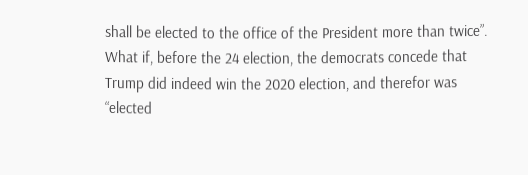shall be elected to the office of the President more than twice”. What if, before the 24 election, the democrats concede that Trump did indeed win the 2020 election, and therefor was “elected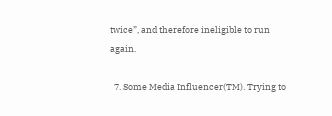twice”, and therefore ineligible to run again.

  7. Some Media Influencer(TM). Trying to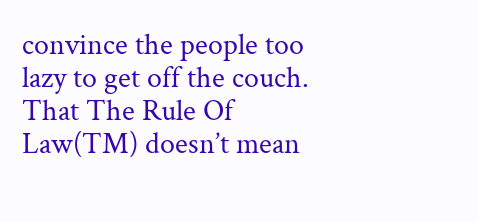convince the people too lazy to get off the couch. That The Rule Of Law(TM) doesn’t mean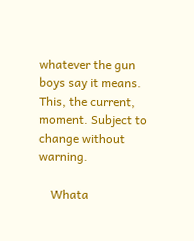whatever the gun boys say it means. This, the current, moment. Subject to change without warning.

    Whata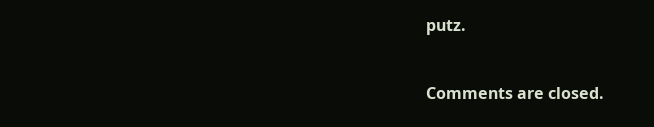putz.


Comments are closed.